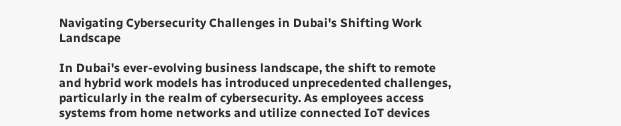Navigating Cybersecurity Challenges in Dubai's Shifting Work Landscape

In Dubai's ever-evolving business landscape, the shift to remote and hybrid work models has introduced unprecedented challenges, particularly in the realm of cybersecurity. As employees access systems from home networks and utilize connected IoT devices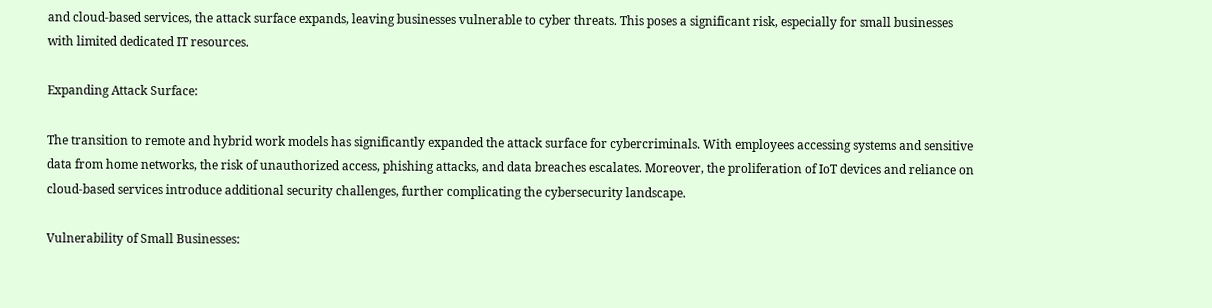and cloud-based services, the attack surface expands, leaving businesses vulnerable to cyber threats. This poses a significant risk, especially for small businesses with limited dedicated IT resources.

Expanding Attack Surface:

The transition to remote and hybrid work models has significantly expanded the attack surface for cybercriminals. With employees accessing systems and sensitive data from home networks, the risk of unauthorized access, phishing attacks, and data breaches escalates. Moreover, the proliferation of IoT devices and reliance on cloud-based services introduce additional security challenges, further complicating the cybersecurity landscape.

Vulnerability of Small Businesses: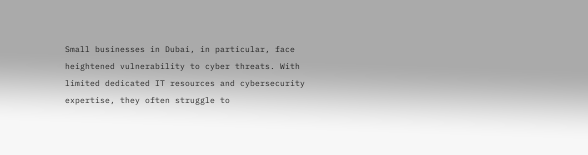Small businesses in Dubai, in particular, face heightened vulnerability to cyber threats. With limited dedicated IT resources and cybersecurity expertise, they often struggle to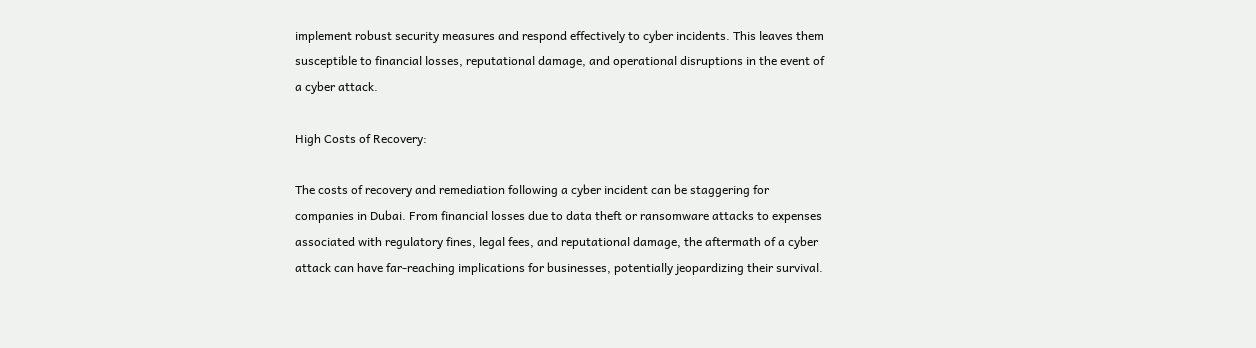implement robust security measures and respond effectively to cyber incidents. This leaves them susceptible to financial losses, reputational damage, and operational disruptions in the event of a cyber attack.

High Costs of Recovery:

The costs of recovery and remediation following a cyber incident can be staggering for companies in Dubai. From financial losses due to data theft or ransomware attacks to expenses associated with regulatory fines, legal fees, and reputational damage, the aftermath of a cyber attack can have far-reaching implications for businesses, potentially jeopardizing their survival.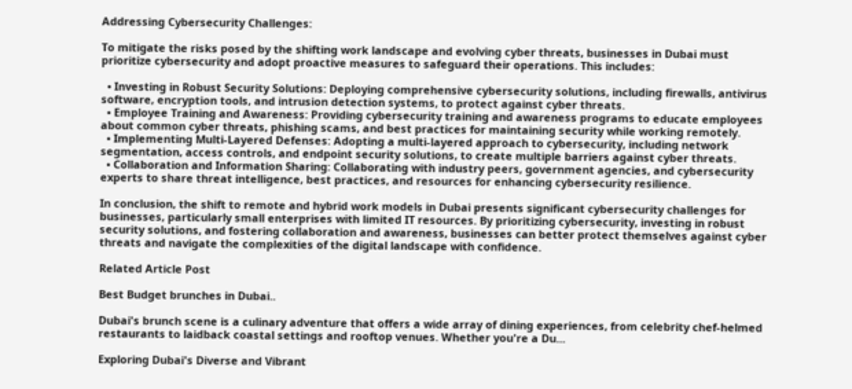Addressing Cybersecurity Challenges:

To mitigate the risks posed by the shifting work landscape and evolving cyber threats, businesses in Dubai must prioritize cybersecurity and adopt proactive measures to safeguard their operations. This includes:

  • Investing in Robust Security Solutions: Deploying comprehensive cybersecurity solutions, including firewalls, antivirus software, encryption tools, and intrusion detection systems, to protect against cyber threats.
  • Employee Training and Awareness: Providing cybersecurity training and awareness programs to educate employees about common cyber threats, phishing scams, and best practices for maintaining security while working remotely.
  • Implementing Multi-Layered Defenses: Adopting a multi-layered approach to cybersecurity, including network segmentation, access controls, and endpoint security solutions, to create multiple barriers against cyber threats.
  • Collaboration and Information Sharing: Collaborating with industry peers, government agencies, and cybersecurity experts to share threat intelligence, best practices, and resources for enhancing cybersecurity resilience.

In conclusion, the shift to remote and hybrid work models in Dubai presents significant cybersecurity challenges for businesses, particularly small enterprises with limited IT resources. By prioritizing cybersecurity, investing in robust security solutions, and fostering collaboration and awareness, businesses can better protect themselves against cyber threats and navigate the complexities of the digital landscape with confidence.

Related Article Post

Best Budget brunches in Dubai..

Dubai's brunch scene is a culinary adventure that offers a wide array of dining experiences, from celebrity chef-helmed restaurants to laidback coastal settings and rooftop venues. Whether you're a Du...

Exploring Dubai's Diverse and Vibrant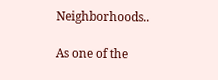Neighborhoods..

As one of the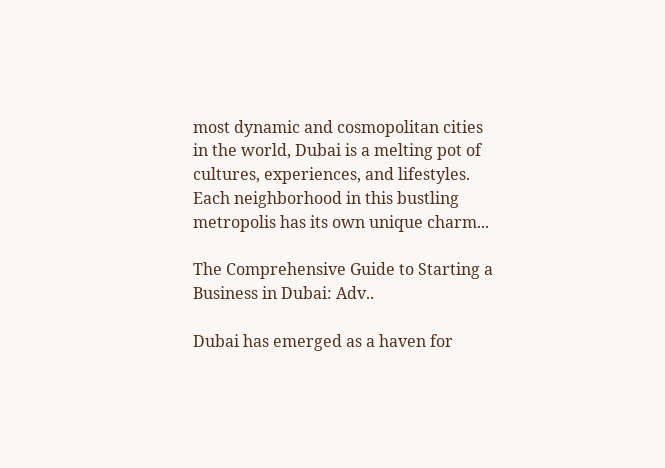most dynamic and cosmopolitan cities in the world, Dubai is a melting pot of cultures, experiences, and lifestyles. Each neighborhood in this bustling metropolis has its own unique charm...

The Comprehensive Guide to Starting a Business in Dubai: Adv..

Dubai has emerged as a haven for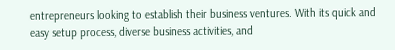entrepreneurs looking to establish their business ventures. With its quick and easy setup process, diverse business activities, and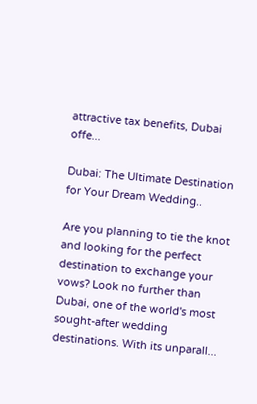attractive tax benefits, Dubai offe...

Dubai: The Ultimate Destination for Your Dream Wedding..

Are you planning to tie the knot and looking for the perfect destination to exchange your vows? Look no further than Dubai, one of the world's most sought-after wedding destinations. With its unparall...